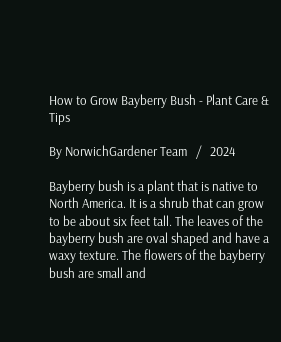How to Grow Bayberry Bush - Plant Care & Tips

By NorwichGardener Team   /   2024

Bayberry bush is a plant that is native to North America. It is a shrub that can grow to be about six feet tall. The leaves of the bayberry bush are oval shaped and have a waxy texture. The flowers of the bayberry bush are small and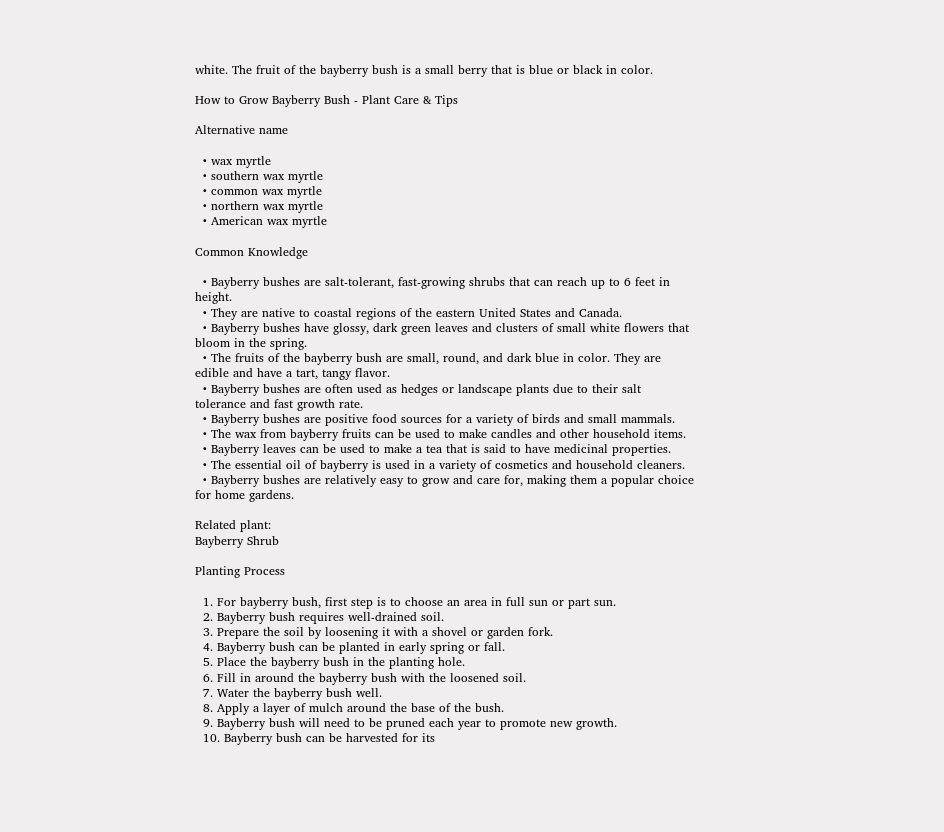white. The fruit of the bayberry bush is a small berry that is blue or black in color.

How to Grow Bayberry Bush - Plant Care & Tips

Alternative name

  • wax myrtle
  • southern wax myrtle
  • common wax myrtle
  • northern wax myrtle
  • American wax myrtle

Common Knowledge

  • Bayberry bushes are salt-tolerant, fast-growing shrubs that can reach up to 6 feet in height.
  • They are native to coastal regions of the eastern United States and Canada.
  • Bayberry bushes have glossy, dark green leaves and clusters of small white flowers that bloom in the spring.
  • The fruits of the bayberry bush are small, round, and dark blue in color. They are edible and have a tart, tangy flavor.
  • Bayberry bushes are often used as hedges or landscape plants due to their salt tolerance and fast growth rate.
  • Bayberry bushes are positive food sources for a variety of birds and small mammals.
  • The wax from bayberry fruits can be used to make candles and other household items.
  • Bayberry leaves can be used to make a tea that is said to have medicinal properties.
  • The essential oil of bayberry is used in a variety of cosmetics and household cleaners.
  • Bayberry bushes are relatively easy to grow and care for, making them a popular choice for home gardens.

Related plant:
Bayberry Shrub

Planting Process

  1. For bayberry bush, first step is to choose an area in full sun or part sun.
  2. Bayberry bush requires well-drained soil.
  3. Prepare the soil by loosening it with a shovel or garden fork.
  4. Bayberry bush can be planted in early spring or fall.
  5. Place the bayberry bush in the planting hole.
  6. Fill in around the bayberry bush with the loosened soil.
  7. Water the bayberry bush well.
  8. Apply a layer of mulch around the base of the bush.
  9. Bayberry bush will need to be pruned each year to promote new growth.
  10. Bayberry bush can be harvested for its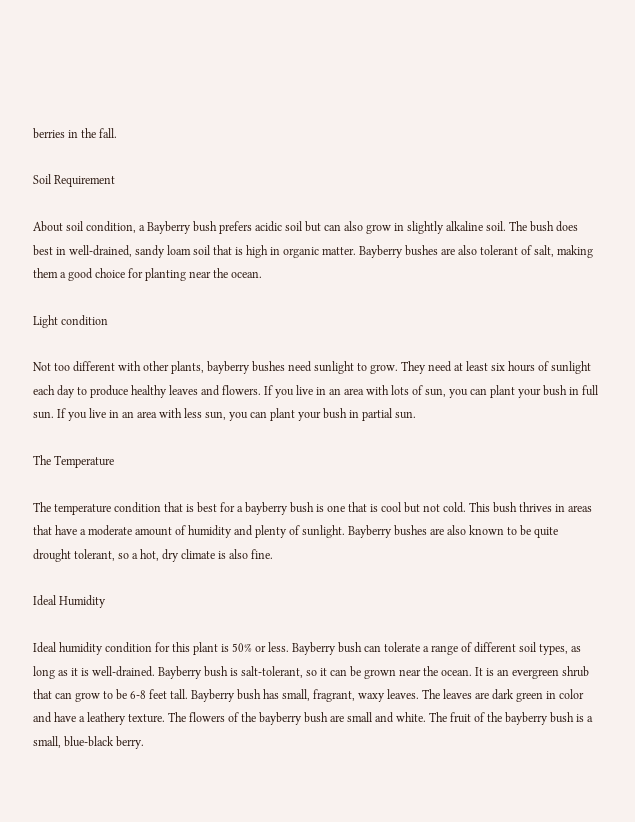berries in the fall.

Soil Requirement

About soil condition, a Bayberry bush prefers acidic soil but can also grow in slightly alkaline soil. The bush does best in well-drained, sandy loam soil that is high in organic matter. Bayberry bushes are also tolerant of salt, making them a good choice for planting near the ocean.

Light condition

Not too different with other plants, bayberry bushes need sunlight to grow. They need at least six hours of sunlight each day to produce healthy leaves and flowers. If you live in an area with lots of sun, you can plant your bush in full sun. If you live in an area with less sun, you can plant your bush in partial sun.

The Temperature

The temperature condition that is best for a bayberry bush is one that is cool but not cold. This bush thrives in areas that have a moderate amount of humidity and plenty of sunlight. Bayberry bushes are also known to be quite drought tolerant, so a hot, dry climate is also fine.

Ideal Humidity

Ideal humidity condition for this plant is 50% or less. Bayberry bush can tolerate a range of different soil types, as long as it is well-drained. Bayberry bush is salt-tolerant, so it can be grown near the ocean. It is an evergreen shrub that can grow to be 6-8 feet tall. Bayberry bush has small, fragrant, waxy leaves. The leaves are dark green in color and have a leathery texture. The flowers of the bayberry bush are small and white. The fruit of the bayberry bush is a small, blue-black berry.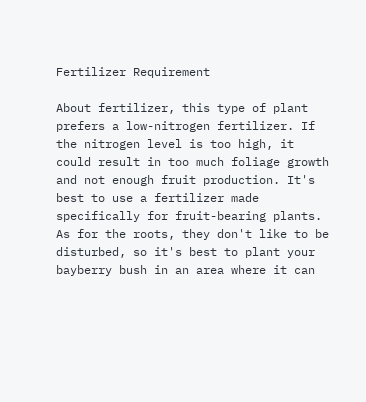Fertilizer Requirement

About fertilizer, this type of plant prefers a low-nitrogen fertilizer. If the nitrogen level is too high, it could result in too much foliage growth and not enough fruit production. It's best to use a fertilizer made specifically for fruit-bearing plants. As for the roots, they don't like to be disturbed, so it's best to plant your bayberry bush in an area where it can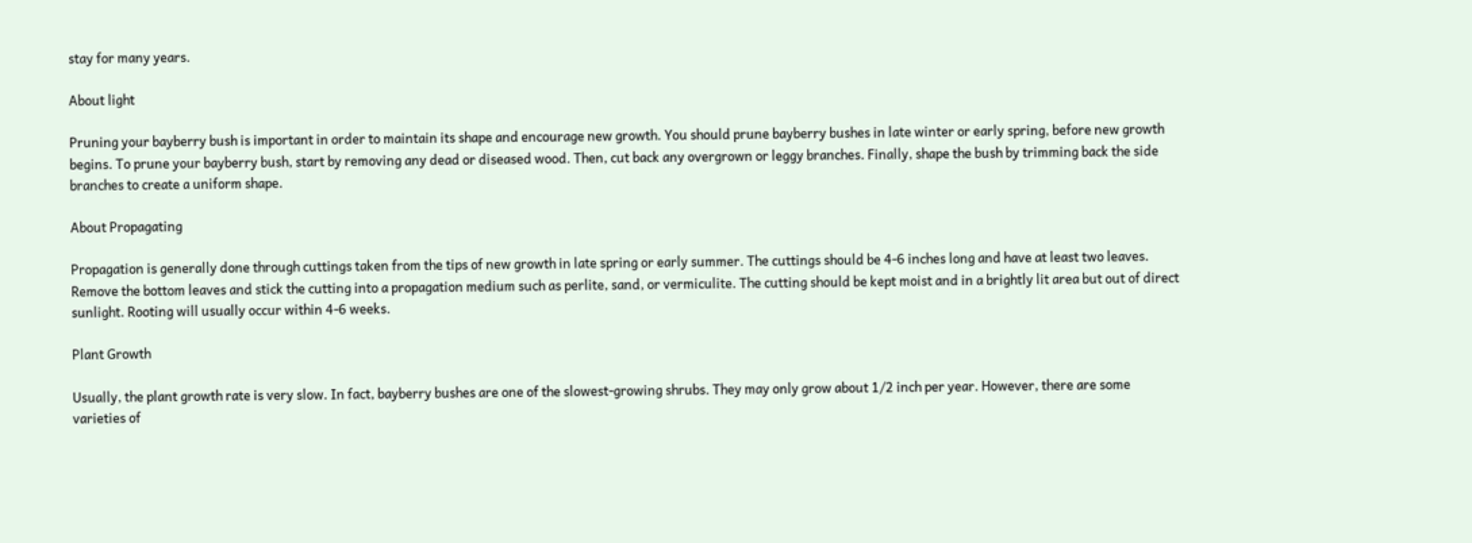stay for many years.

About light

Pruning your bayberry bush is important in order to maintain its shape and encourage new growth. You should prune bayberry bushes in late winter or early spring, before new growth begins. To prune your bayberry bush, start by removing any dead or diseased wood. Then, cut back any overgrown or leggy branches. Finally, shape the bush by trimming back the side branches to create a uniform shape.

About Propagating

Propagation is generally done through cuttings taken from the tips of new growth in late spring or early summer. The cuttings should be 4-6 inches long and have at least two leaves. Remove the bottom leaves and stick the cutting into a propagation medium such as perlite, sand, or vermiculite. The cutting should be kept moist and in a brightly lit area but out of direct sunlight. Rooting will usually occur within 4-6 weeks.

Plant Growth

Usually, the plant growth rate is very slow. In fact, bayberry bushes are one of the slowest-growing shrubs. They may only grow about 1/2 inch per year. However, there are some varieties of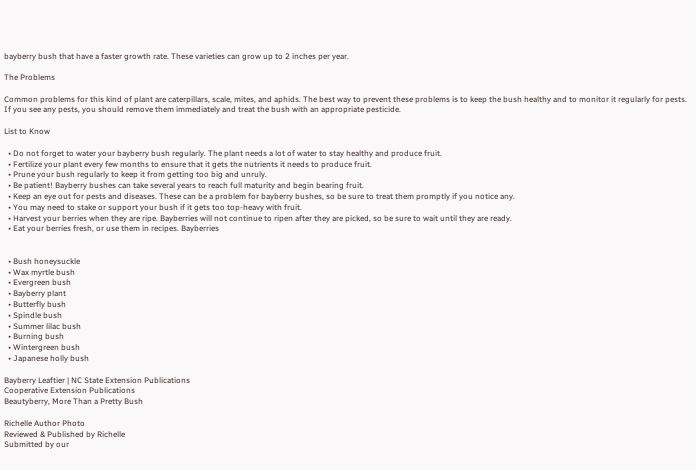bayberry bush that have a faster growth rate. These varieties can grow up to 2 inches per year.

The Problems

Common problems for this kind of plant are caterpillars, scale, mites, and aphids. The best way to prevent these problems is to keep the bush healthy and to monitor it regularly for pests. If you see any pests, you should remove them immediately and treat the bush with an appropriate pesticide.

List to Know

  • Do not forget to water your bayberry bush regularly. The plant needs a lot of water to stay healthy and produce fruit.
  • Fertilize your plant every few months to ensure that it gets the nutrients it needs to produce fruit.
  • Prune your bush regularly to keep it from getting too big and unruly.
  • Be patient! Bayberry bushes can take several years to reach full maturity and begin bearing fruit.
  • Keep an eye out for pests and diseases. These can be a problem for bayberry bushes, so be sure to treat them promptly if you notice any.
  • You may need to stake or support your bush if it gets too top-heavy with fruit.
  • Harvest your berries when they are ripe. Bayberries will not continue to ripen after they are picked, so be sure to wait until they are ready.
  • Eat your berries fresh, or use them in recipes. Bayberries


  • Bush honeysuckle
  • Wax myrtle bush
  • Evergreen bush
  • Bayberry plant
  • Butterfly bush
  • Spindle bush
  • Summer lilac bush
  • Burning bush
  • Wintergreen bush
  • Japanese holly bush

Bayberry Leaftier | NC State Extension Publications
Cooperative Extension Publications
Beautyberry, More Than a Pretty Bush

Richelle Author Photo
Reviewed & Published by Richelle
Submitted by our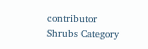contributor
Shrubs Category